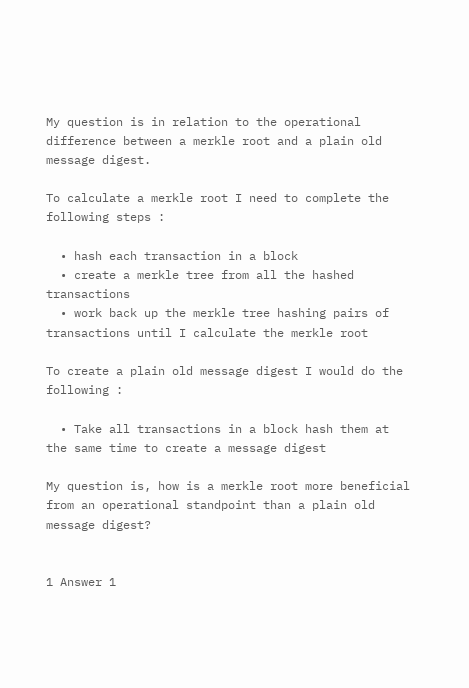My question is in relation to the operational difference between a merkle root and a plain old message digest.

To calculate a merkle root I need to complete the following steps :

  • hash each transaction in a block
  • create a merkle tree from all the hashed transactions
  • work back up the merkle tree hashing pairs of transactions until I calculate the merkle root

To create a plain old message digest I would do the following :

  • Take all transactions in a block hash them at the same time to create a message digest

My question is, how is a merkle root more beneficial from an operational standpoint than a plain old message digest?


1 Answer 1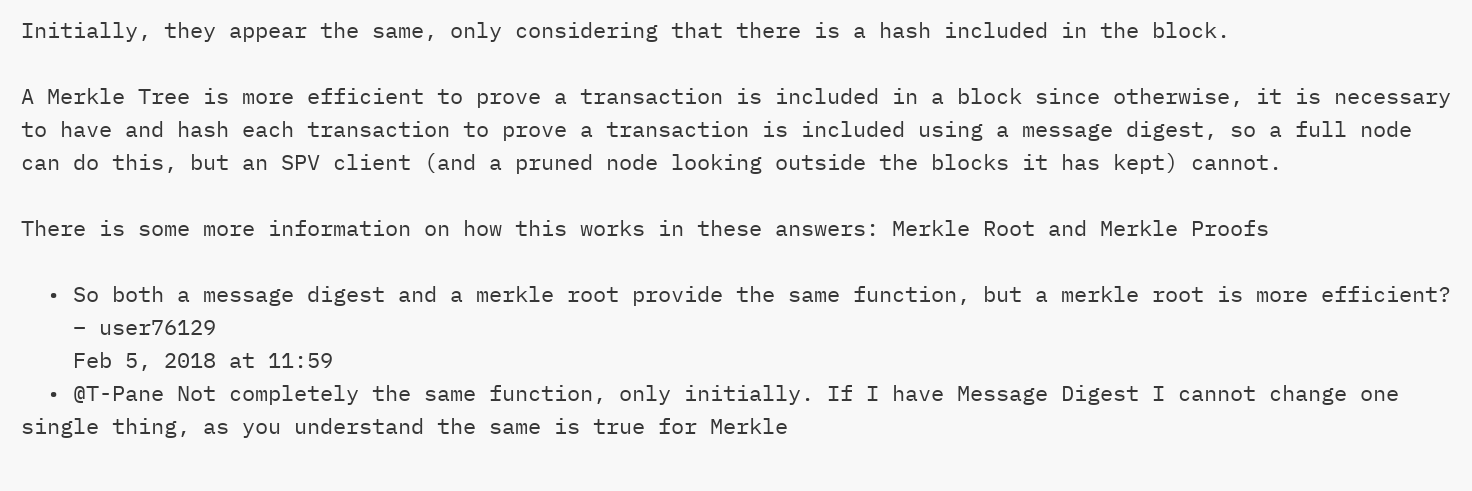Initially, they appear the same, only considering that there is a hash included in the block.

A Merkle Tree is more efficient to prove a transaction is included in a block since otherwise, it is necessary to have and hash each transaction to prove a transaction is included using a message digest, so a full node can do this, but an SPV client (and a pruned node looking outside the blocks it has kept) cannot.

There is some more information on how this works in these answers: Merkle Root and Merkle Proofs

  • So both a message digest and a merkle root provide the same function, but a merkle root is more efficient?
    – user76129
    Feb 5, 2018 at 11:59
  • @T-Pane Not completely the same function, only initially. If I have Message Digest I cannot change one single thing, as you understand the same is true for Merkle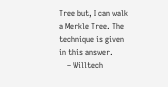Tree but, I can walk a Merkle Tree. The technique is given in this answer.
    – Willtech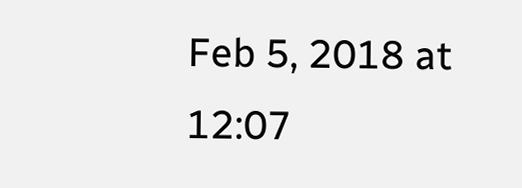Feb 5, 2018 at 12:07